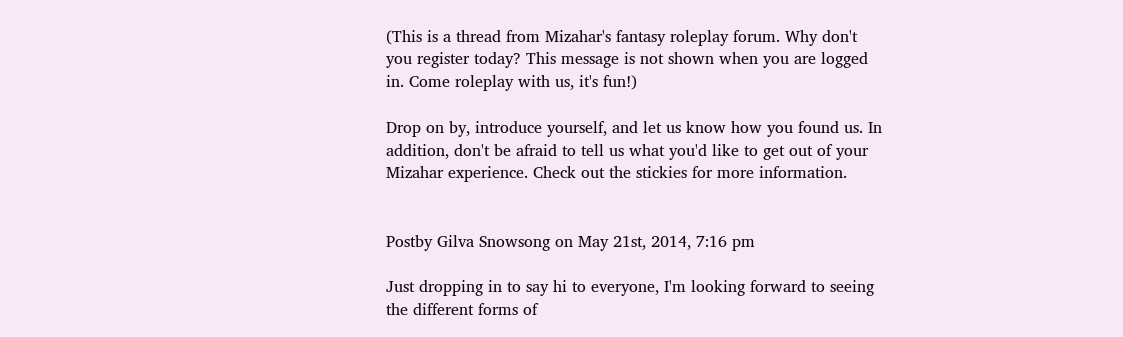(This is a thread from Mizahar's fantasy roleplay forum. Why don't you register today? This message is not shown when you are logged in. Come roleplay with us, it's fun!)

Drop on by, introduce yourself, and let us know how you found us. In addition, don't be afraid to tell us what you'd like to get out of your Mizahar experience. Check out the stickies for more information.


Postby Gilva Snowsong on May 21st, 2014, 7:16 pm

Just dropping in to say hi to everyone, I'm looking forward to seeing the different forms of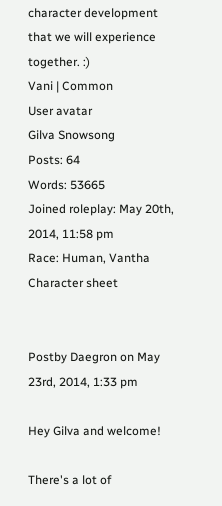character development that we will experience together. :)
Vani | Common
User avatar
Gilva Snowsong
Posts: 64
Words: 53665
Joined roleplay: May 20th, 2014, 11:58 pm
Race: Human, Vantha
Character sheet


Postby Daegron on May 23rd, 2014, 1:33 pm

Hey Gilva and welcome!

There's a lot of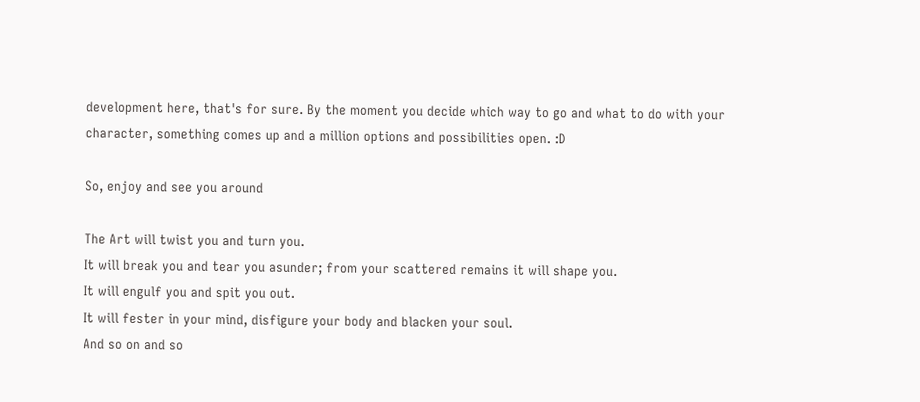development here, that's for sure. By the moment you decide which way to go and what to do with your character, something comes up and a million options and possibilities open. :D

So, enjoy and see you around

The Art will twist you and turn you.
It will break you and tear you asunder; from your scattered remains it will shape you.
It will engulf you and spit you out.
It will fester in your mind, disfigure your body and blacken your soul.
And so on and so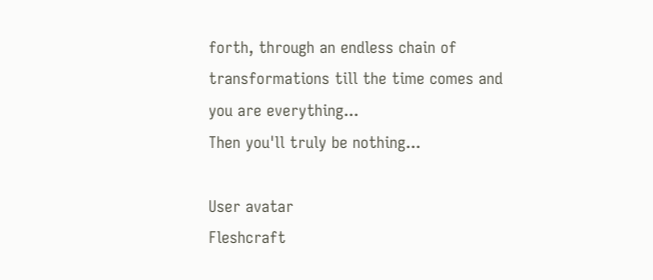forth, through an endless chain of transformations till the time comes and you are everything...
Then you'll truly be nothing...

User avatar
Fleshcraft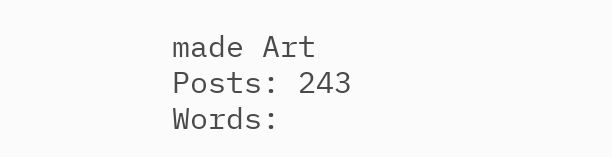made Art
Posts: 243
Words: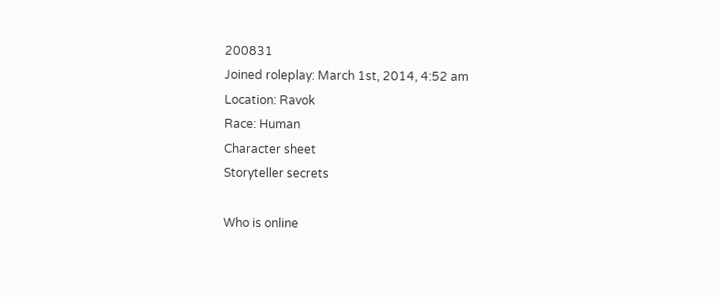200831
Joined roleplay: March 1st, 2014, 4:52 am
Location: Ravok
Race: Human
Character sheet
Storyteller secrets

Who is online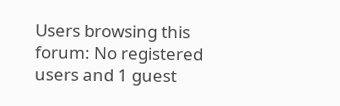Users browsing this forum: No registered users and 1 guest